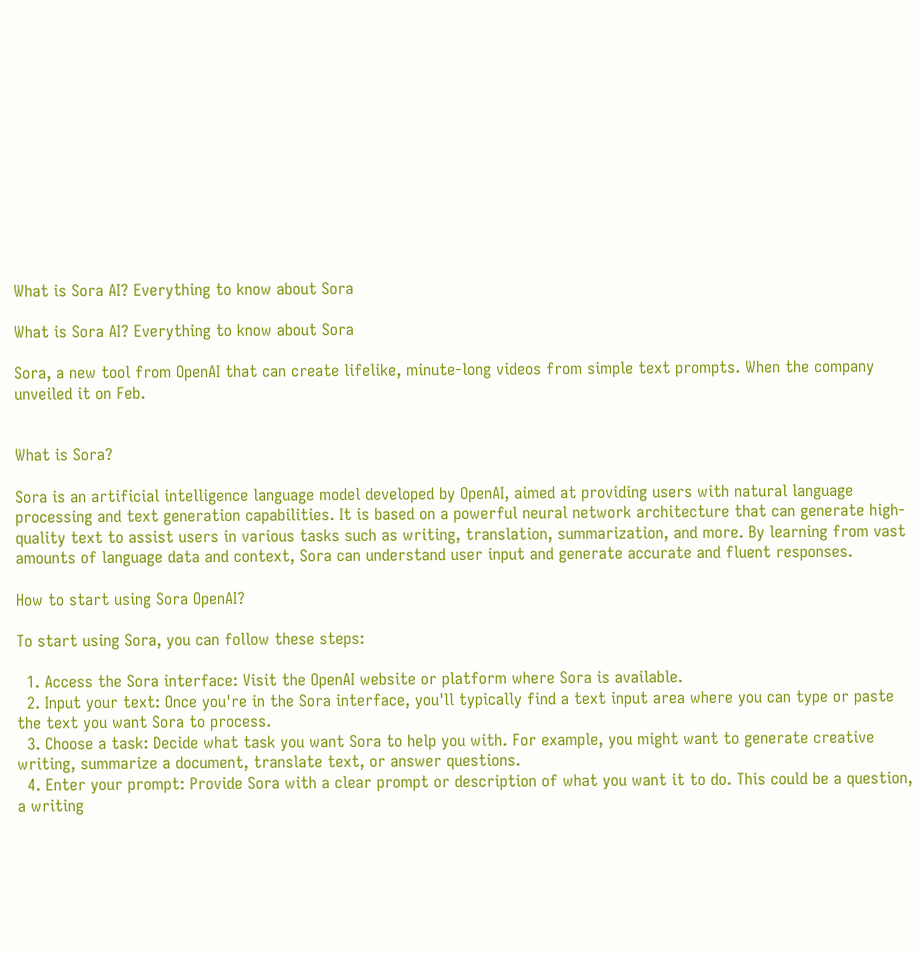What is Sora AI? Everything to know about Sora

What is Sora AI? Everything to know about Sora

Sora, a new tool from OpenAI that can create lifelike, minute-long videos from simple text prompts. When the company unveiled it on Feb.


What is Sora?

Sora is an artificial intelligence language model developed by OpenAI, aimed at providing users with natural language processing and text generation capabilities. It is based on a powerful neural network architecture that can generate high-quality text to assist users in various tasks such as writing, translation, summarization, and more. By learning from vast amounts of language data and context, Sora can understand user input and generate accurate and fluent responses.

How to start using Sora OpenAI?

To start using Sora, you can follow these steps:

  1. Access the Sora interface: Visit the OpenAI website or platform where Sora is available.
  2. Input your text: Once you're in the Sora interface, you'll typically find a text input area where you can type or paste the text you want Sora to process.
  3. Choose a task: Decide what task you want Sora to help you with. For example, you might want to generate creative writing, summarize a document, translate text, or answer questions.
  4. Enter your prompt: Provide Sora with a clear prompt or description of what you want it to do. This could be a question, a writing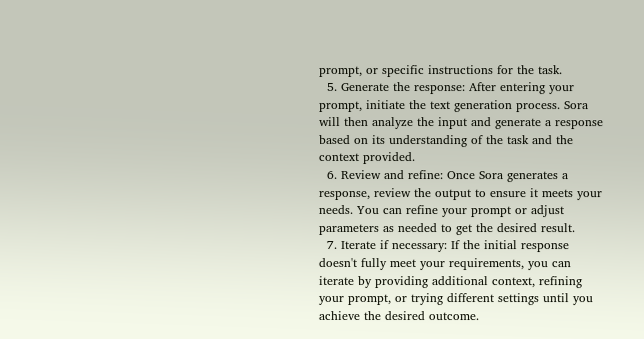prompt, or specific instructions for the task.
  5. Generate the response: After entering your prompt, initiate the text generation process. Sora will then analyze the input and generate a response based on its understanding of the task and the context provided.
  6. Review and refine: Once Sora generates a response, review the output to ensure it meets your needs. You can refine your prompt or adjust parameters as needed to get the desired result.
  7. Iterate if necessary: If the initial response doesn't fully meet your requirements, you can iterate by providing additional context, refining your prompt, or trying different settings until you achieve the desired outcome.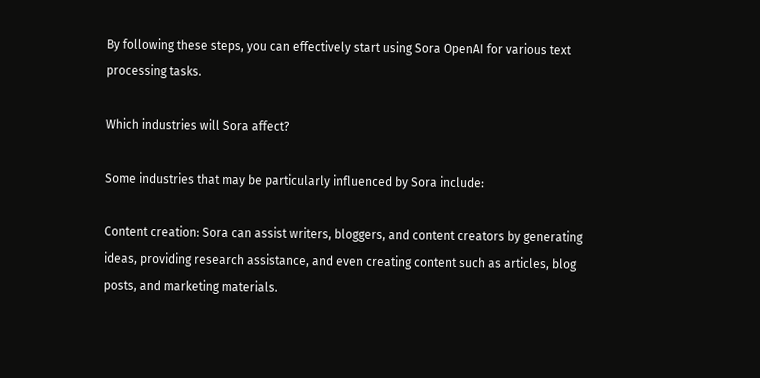By following these steps, you can effectively start using Sora OpenAI for various text processing tasks.

Which industries will Sora affect?

Some industries that may be particularly influenced by Sora include:

Content creation: Sora can assist writers, bloggers, and content creators by generating ideas, providing research assistance, and even creating content such as articles, blog posts, and marketing materials.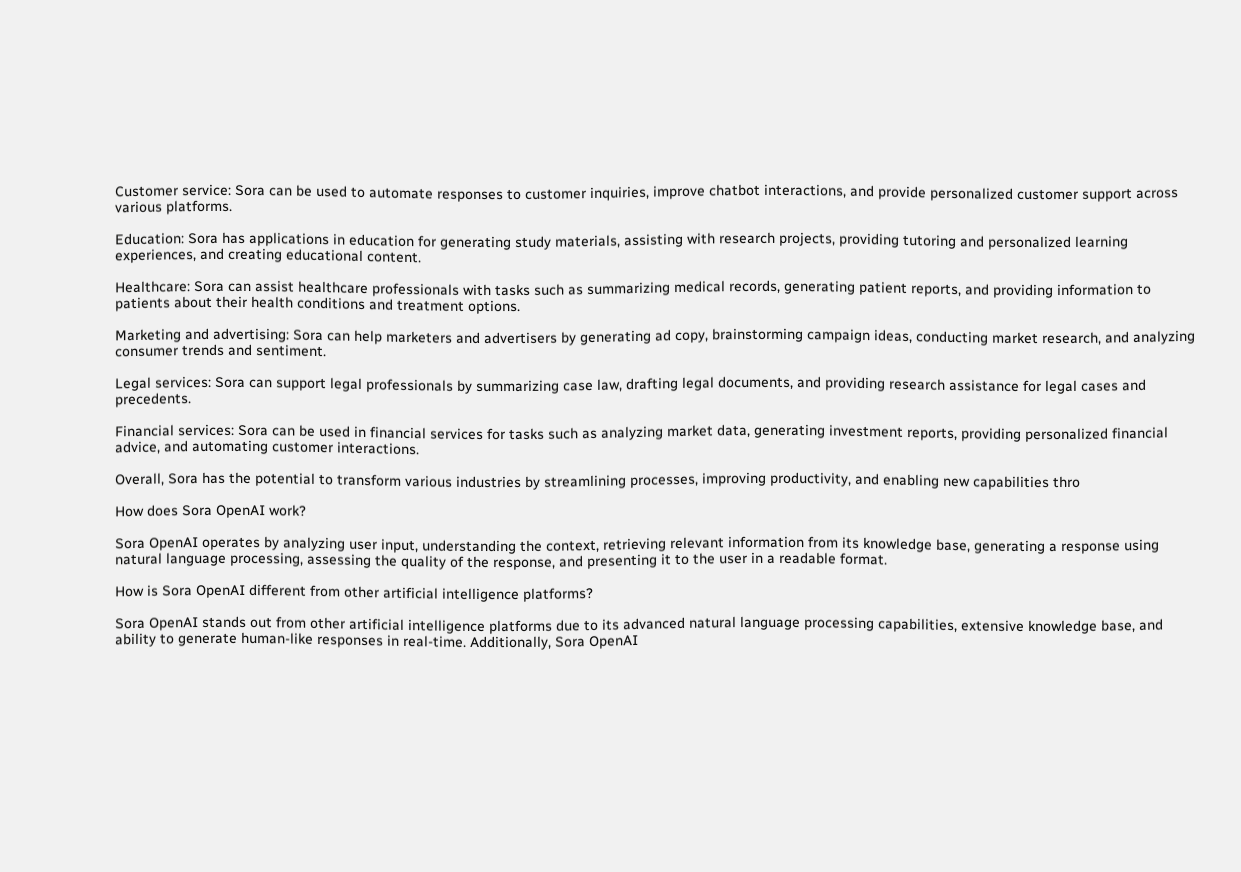Customer service: Sora can be used to automate responses to customer inquiries, improve chatbot interactions, and provide personalized customer support across various platforms.

Education: Sora has applications in education for generating study materials, assisting with research projects, providing tutoring and personalized learning experiences, and creating educational content.

Healthcare: Sora can assist healthcare professionals with tasks such as summarizing medical records, generating patient reports, and providing information to patients about their health conditions and treatment options.

Marketing and advertising: Sora can help marketers and advertisers by generating ad copy, brainstorming campaign ideas, conducting market research, and analyzing consumer trends and sentiment.

Legal services: Sora can support legal professionals by summarizing case law, drafting legal documents, and providing research assistance for legal cases and precedents.

Financial services: Sora can be used in financial services for tasks such as analyzing market data, generating investment reports, providing personalized financial advice, and automating customer interactions.

Overall, Sora has the potential to transform various industries by streamlining processes, improving productivity, and enabling new capabilities thro

How does Sora OpenAI work?

Sora OpenAI operates by analyzing user input, understanding the context, retrieving relevant information from its knowledge base, generating a response using natural language processing, assessing the quality of the response, and presenting it to the user in a readable format.

How is Sora OpenAI different from other artificial intelligence platforms?

Sora OpenAI stands out from other artificial intelligence platforms due to its advanced natural language processing capabilities, extensive knowledge base, and ability to generate human-like responses in real-time. Additionally, Sora OpenAI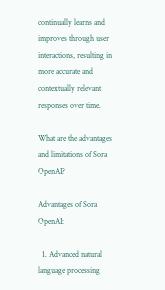continually learns and improves through user interactions, resulting in more accurate and contextually relevant responses over time.

What are the advantages and limitations of Sora OpenAI?

Advantages of Sora OpenAI:

  1. Advanced natural language processing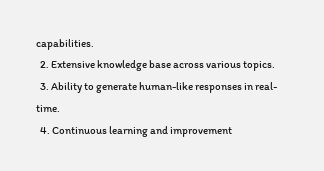capabilities.
  2. Extensive knowledge base across various topics.
  3. Ability to generate human-like responses in real-time.
  4. Continuous learning and improvement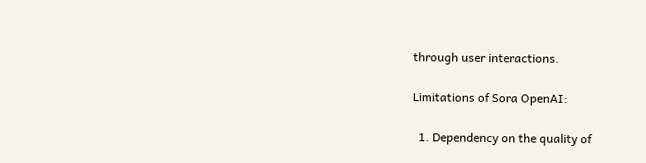through user interactions.

Limitations of Sora OpenAI:

  1. Dependency on the quality of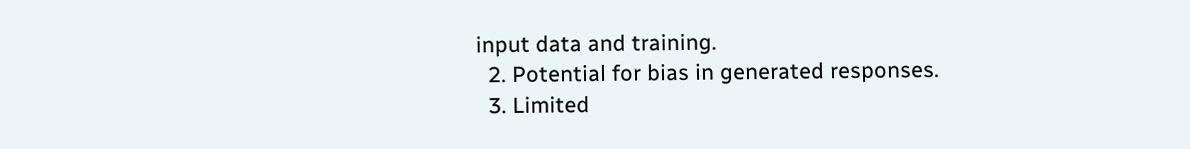input data and training.
  2. Potential for bias in generated responses.
  3. Limited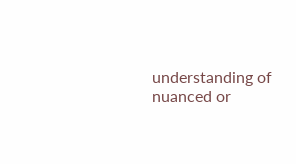understanding of nuanced or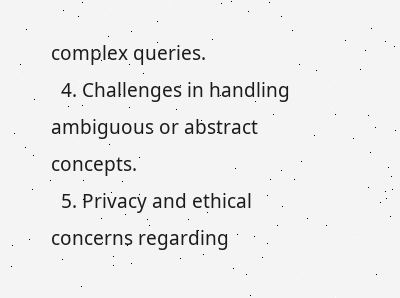complex queries.
  4. Challenges in handling ambiguous or abstract concepts.
  5. Privacy and ethical concerns regarding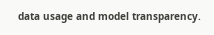data usage and model transparency.